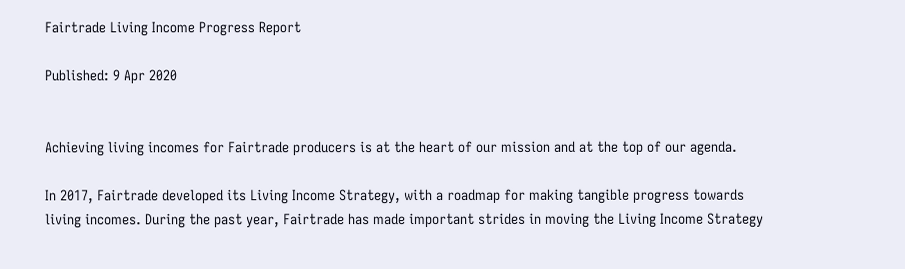Fairtrade Living Income Progress Report

Published: 9 Apr 2020


Achieving living incomes for Fairtrade producers is at the heart of our mission and at the top of our agenda.

In 2017, Fairtrade developed its Living Income Strategy, with a roadmap for making tangible progress towards living incomes. During the past year, Fairtrade has made important strides in moving the Living Income Strategy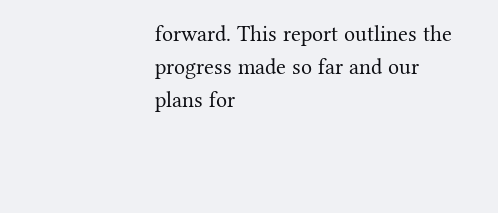forward. This report outlines the progress made so far and our plans for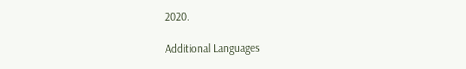2020.

Additional Languages